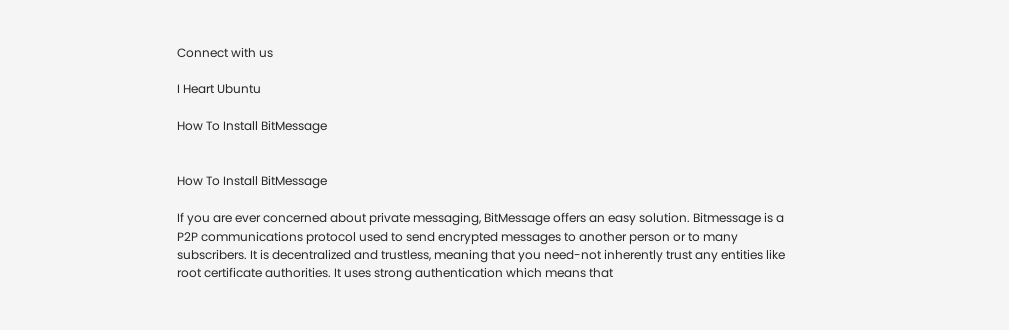Connect with us

I Heart Ubuntu

How To Install BitMessage


How To Install BitMessage

If you are ever concerned about private messaging, BitMessage offers an easy solution. Bitmessage is a P2P communications protocol used to send encrypted messages to another person or to many subscribers. It is decentralized and trustless, meaning that you need-not inherently trust any entities like root certificate authorities. It uses strong authentication which means that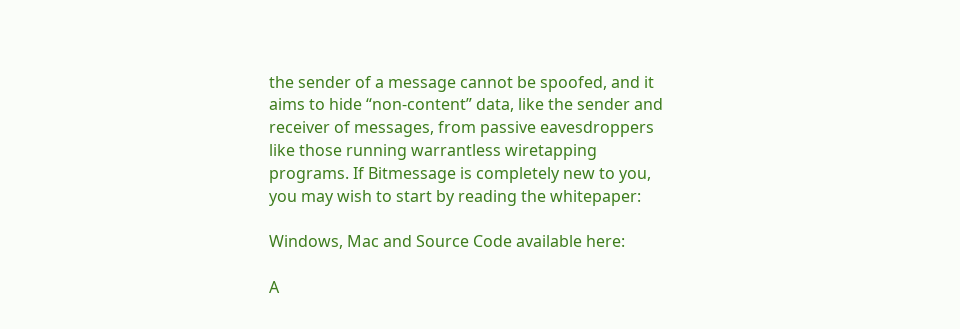the sender of a message cannot be spoofed, and it aims to hide “non-content” data, like the sender and receiver of messages, from passive eavesdroppers like those running warrantless wiretapping programs. If Bitmessage is completely new to you, you may wish to start by reading the whitepaper:

Windows, Mac and Source Code available here:

A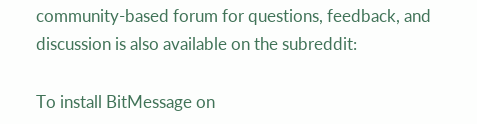community-based forum for questions, feedback, and discussion is also available on the subreddit:

To install BitMessage on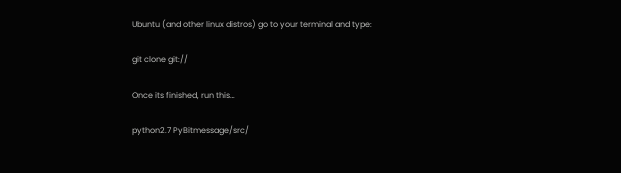Ubuntu (and other linux distros) go to your terminal and type:

git clone git://

Once its finished, run this…

python2.7 PyBitmessage/src/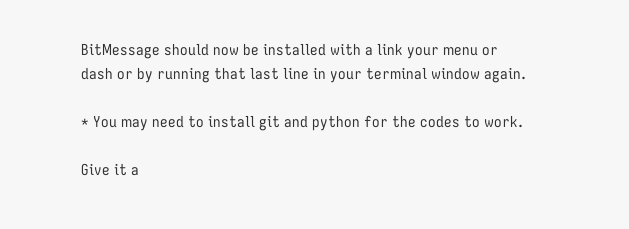BitMessage should now be installed with a link your menu or dash or by running that last line in your terminal window again.

* You may need to install git and python for the codes to work.

Give it a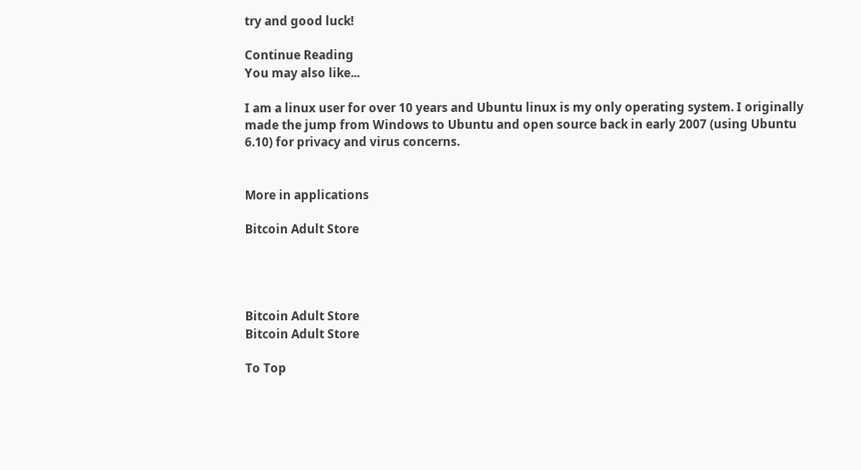try and good luck!

Continue Reading
You may also like...

I am a linux user for over 10 years and Ubuntu linux is my only operating system. I originally made the jump from Windows to Ubuntu and open source back in early 2007 (using Ubuntu 6.10) for privacy and virus concerns.


More in applications

Bitcoin Adult Store




Bitcoin Adult Store
Bitcoin Adult Store

To Top